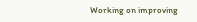Working on improving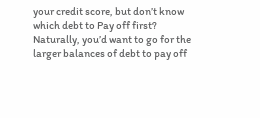your credit score, but don’t know which debt to Pay off first?
Naturally, you’d want to go for the larger balances of debt to pay off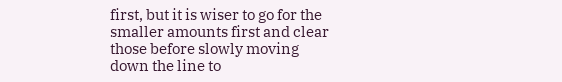first, but it is wiser to go for the smaller amounts first and clear those before slowly moving down the line to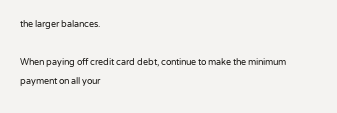the larger balances.

When paying off credit card debt, continue to make the minimum payment on all your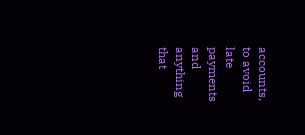accounts, to avoid late payments and anything that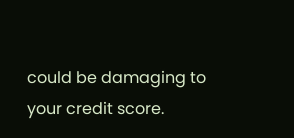could be damaging to your credit score.